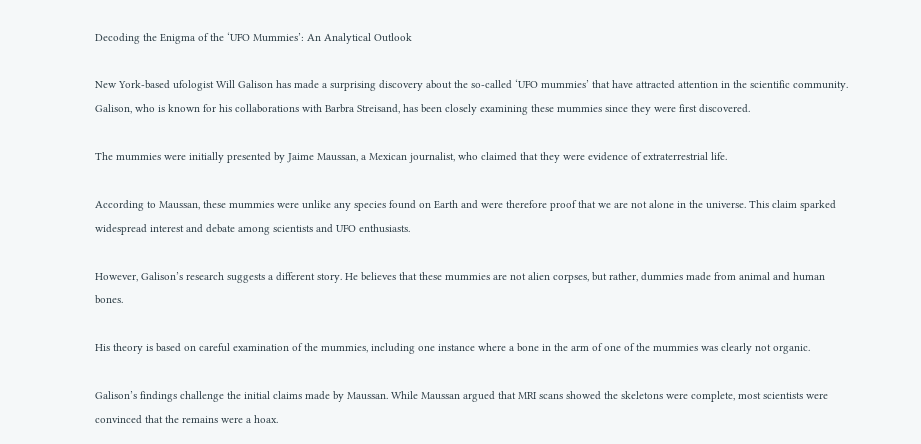Decoding the Enigma of the ‘UFO Mummies’: An Analytical Outlook

New York-based ufologist Will Galison has made a surprising discovery about the so-called ‘UFO mummies’ that have attracted attention in the scientific community. Galison, who is known for his collaborations with Barbra Streisand, has been closely examining these mummies since they were first discovered.

The mummies were initially presented by Jaime Maussan, a Mexican journalist, who claimed that they were evidence of extraterrestrial life.

According to Maussan, these mummies were unlike any species found on Earth and were therefore proof that we are not alone in the universe. This claim sparked widespread interest and debate among scientists and UFO enthusiasts.

However, Galison’s research suggests a different story. He believes that these mummies are not alien corpses, but rather, dummies made from animal and human bones.

His theory is based on careful examination of the mummies, including one instance where a bone in the arm of one of the mummies was clearly not organic.

Galison’s findings challenge the initial claims made by Maussan. While Maussan argued that MRI scans showed the skeletons were complete, most scientists were convinced that the remains were a hoax.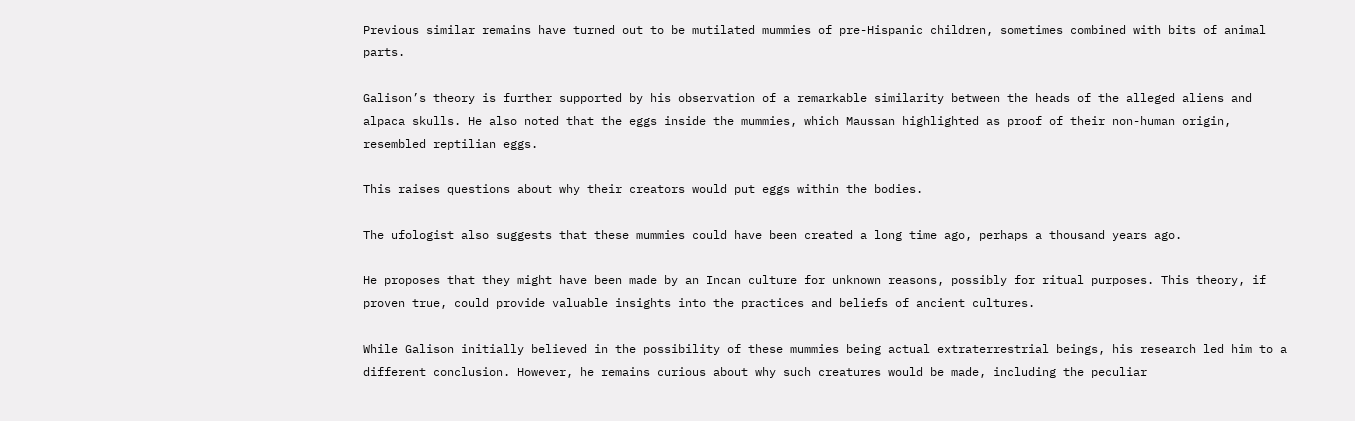Previous similar remains have turned out to be mutilated mummies of pre-Hispanic children, sometimes combined with bits of animal parts.

Galison’s theory is further supported by his observation of a remarkable similarity between the heads of the alleged aliens and alpaca skulls. He also noted that the eggs inside the mummies, which Maussan highlighted as proof of their non-human origin, resembled reptilian eggs.

This raises questions about why their creators would put eggs within the bodies.

The ufologist also suggests that these mummies could have been created a long time ago, perhaps a thousand years ago.

He proposes that they might have been made by an Incan culture for unknown reasons, possibly for ritual purposes. This theory, if proven true, could provide valuable insights into the practices and beliefs of ancient cultures.

While Galison initially believed in the possibility of these mummies being actual extraterrestrial beings, his research led him to a different conclusion. However, he remains curious about why such creatures would be made, including the peculiar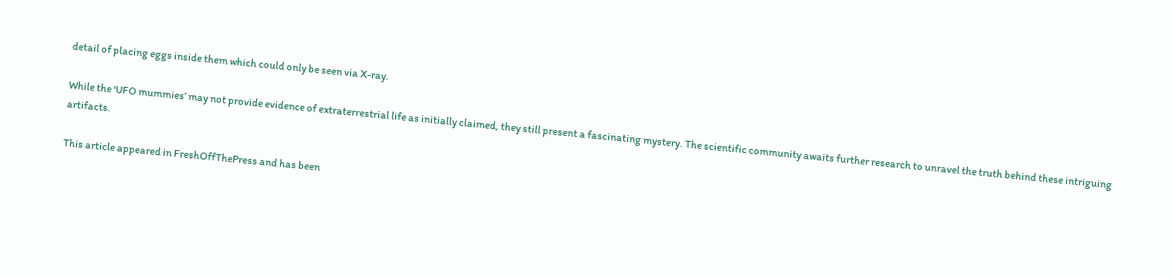detail of placing eggs inside them which could only be seen via X-ray.

While the ‘UFO mummies’ may not provide evidence of extraterrestrial life as initially claimed, they still present a fascinating mystery. The scientific community awaits further research to unravel the truth behind these intriguing artifacts.

This article appeared in FreshOffThePress and has been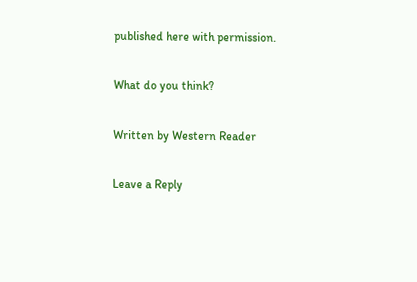published here with permission.

What do you think?

Written by Western Reader

Leave a Reply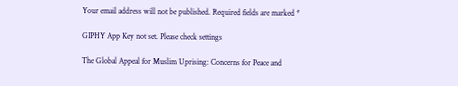Your email address will not be published. Required fields are marked *

GIPHY App Key not set. Please check settings

The Global Appeal for Muslim Uprising: Concerns for Peace and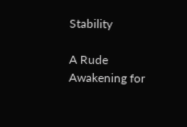Stability

A Rude Awakening for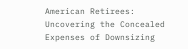American Retirees: Uncovering the Concealed Expenses of Downsizing